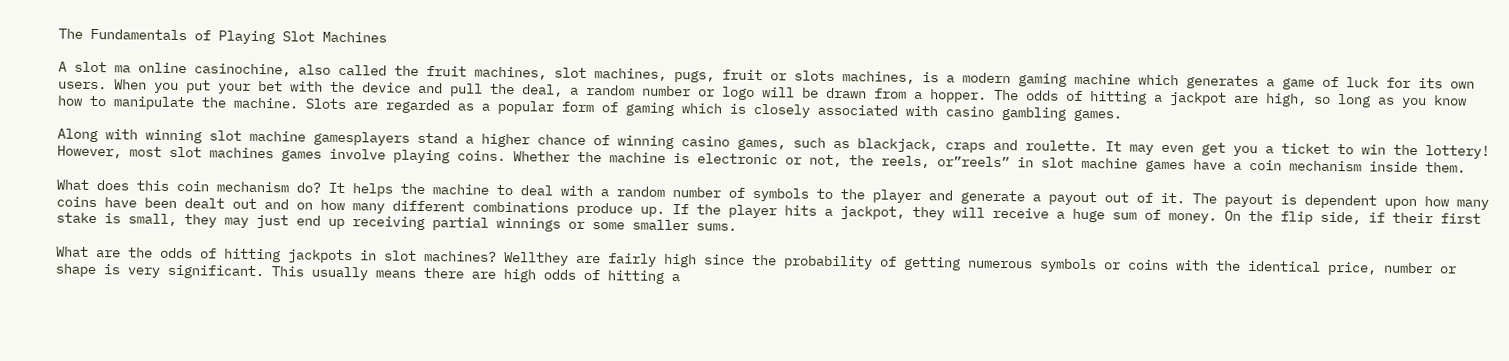The Fundamentals of Playing Slot Machines

A slot ma online casinochine, also called the fruit machines, slot machines, pugs, fruit or slots machines, is a modern gaming machine which generates a game of luck for its own users. When you put your bet with the device and pull the deal, a random number or logo will be drawn from a hopper. The odds of hitting a jackpot are high, so long as you know how to manipulate the machine. Slots are regarded as a popular form of gaming which is closely associated with casino gambling games.

Along with winning slot machine gamesplayers stand a higher chance of winning casino games, such as blackjack, craps and roulette. It may even get you a ticket to win the lottery! However, most slot machines games involve playing coins. Whether the machine is electronic or not, the reels, or”reels” in slot machine games have a coin mechanism inside them.

What does this coin mechanism do? It helps the machine to deal with a random number of symbols to the player and generate a payout out of it. The payout is dependent upon how many coins have been dealt out and on how many different combinations produce up. If the player hits a jackpot, they will receive a huge sum of money. On the flip side, if their first stake is small, they may just end up receiving partial winnings or some smaller sums.

What are the odds of hitting jackpots in slot machines? Wellthey are fairly high since the probability of getting numerous symbols or coins with the identical price, number or shape is very significant. This usually means there are high odds of hitting a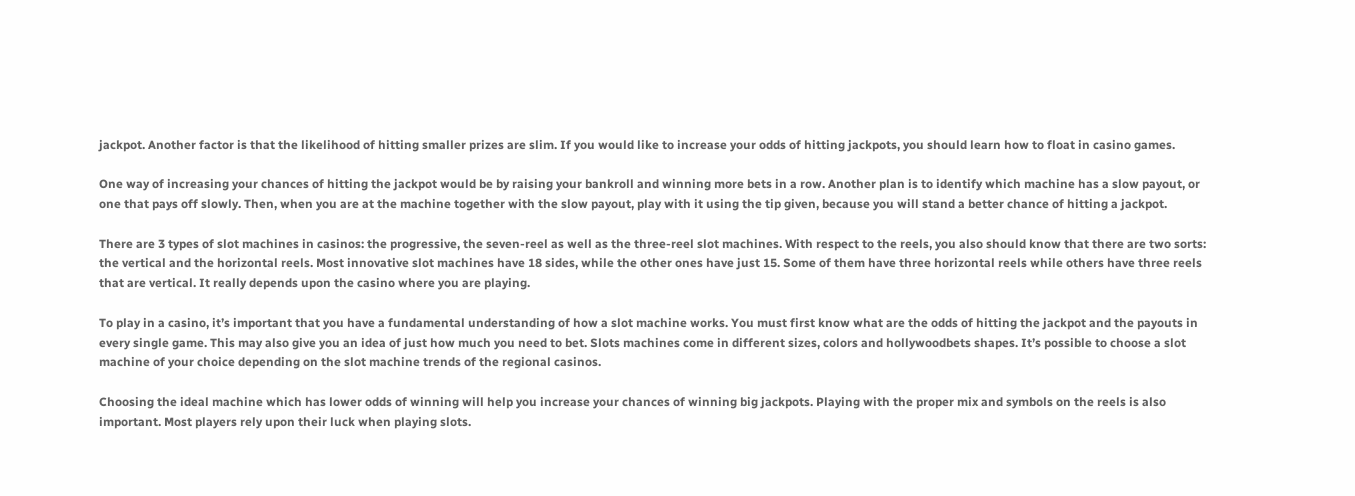jackpot. Another factor is that the likelihood of hitting smaller prizes are slim. If you would like to increase your odds of hitting jackpots, you should learn how to float in casino games.

One way of increasing your chances of hitting the jackpot would be by raising your bankroll and winning more bets in a row. Another plan is to identify which machine has a slow payout, or one that pays off slowly. Then, when you are at the machine together with the slow payout, play with it using the tip given, because you will stand a better chance of hitting a jackpot.

There are 3 types of slot machines in casinos: the progressive, the seven-reel as well as the three-reel slot machines. With respect to the reels, you also should know that there are two sorts: the vertical and the horizontal reels. Most innovative slot machines have 18 sides, while the other ones have just 15. Some of them have three horizontal reels while others have three reels that are vertical. It really depends upon the casino where you are playing.

To play in a casino, it’s important that you have a fundamental understanding of how a slot machine works. You must first know what are the odds of hitting the jackpot and the payouts in every single game. This may also give you an idea of just how much you need to bet. Slots machines come in different sizes, colors and hollywoodbets shapes. It’s possible to choose a slot machine of your choice depending on the slot machine trends of the regional casinos.

Choosing the ideal machine which has lower odds of winning will help you increase your chances of winning big jackpots. Playing with the proper mix and symbols on the reels is also important. Most players rely upon their luck when playing slots.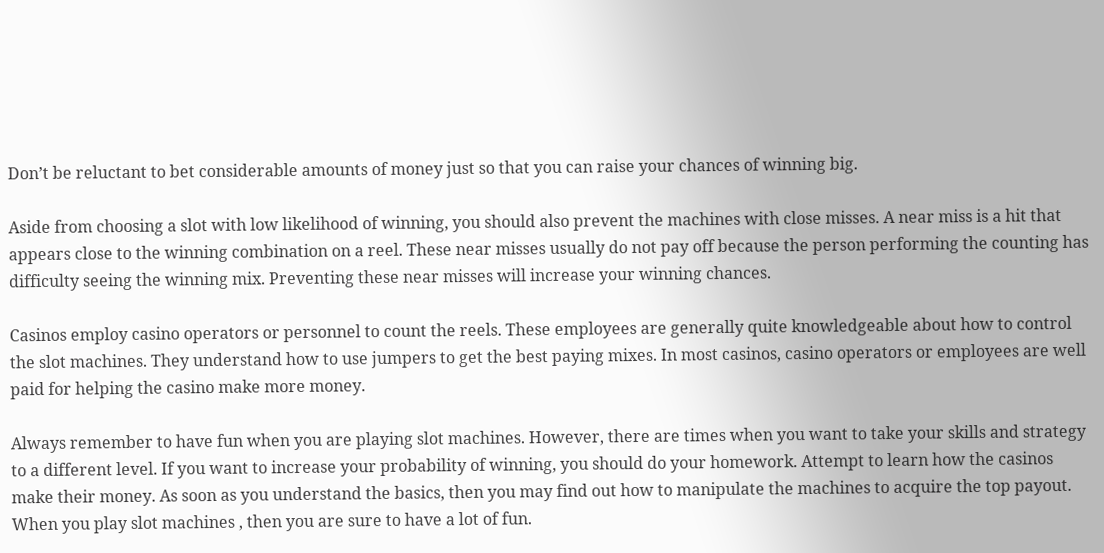Don’t be reluctant to bet considerable amounts of money just so that you can raise your chances of winning big.

Aside from choosing a slot with low likelihood of winning, you should also prevent the machines with close misses. A near miss is a hit that appears close to the winning combination on a reel. These near misses usually do not pay off because the person performing the counting has difficulty seeing the winning mix. Preventing these near misses will increase your winning chances.

Casinos employ casino operators or personnel to count the reels. These employees are generally quite knowledgeable about how to control the slot machines. They understand how to use jumpers to get the best paying mixes. In most casinos, casino operators or employees are well paid for helping the casino make more money.

Always remember to have fun when you are playing slot machines. However, there are times when you want to take your skills and strategy to a different level. If you want to increase your probability of winning, you should do your homework. Attempt to learn how the casinos make their money. As soon as you understand the basics, then you may find out how to manipulate the machines to acquire the top payout. When you play slot machines , then you are sure to have a lot of fun.